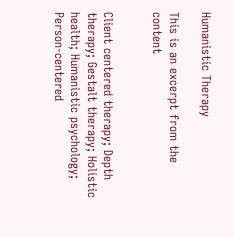Humanistic Therapy

This is an excerpt from the content


Client centered therapy; Depth therapy; Gestalt therapy; Holistic health; Humanistic psychology; Person-centered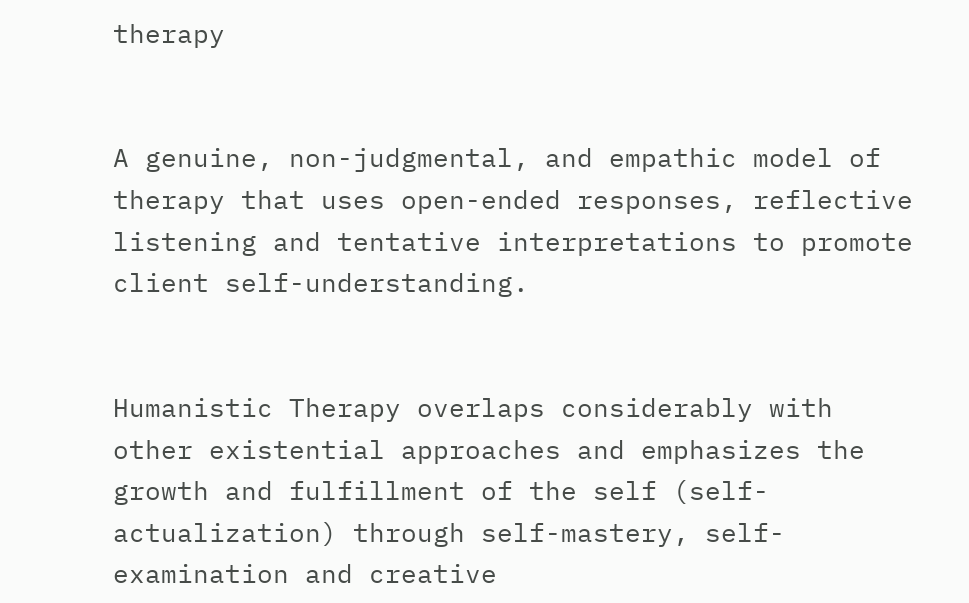therapy


A genuine, non-judgmental, and empathic model of therapy that uses open-ended responses, reflective listening and tentative interpretations to promote client self-understanding.


Humanistic Therapy overlaps considerably with other existential approaches and emphasizes the growth and fulfillment of the self (self-actualization) through self-mastery, self-examination and creative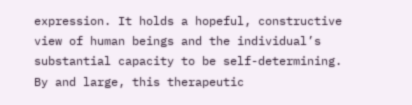expression. It holds a hopeful, constructive view of human beings and the individual’s substantial capacity to be self-determining. By and large, this therapeutic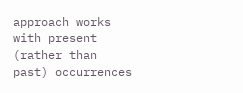approach works with present (rather than past) occurrences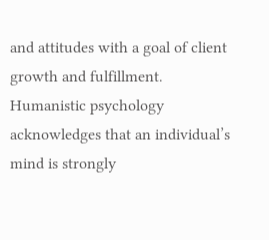and attitudes with a goal of client growth and fulfillment. Humanistic psychology acknowledges that an individual’s mind is strongly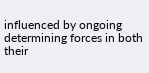influenced by ongoing determining forces in both their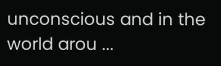unconscious and in the world arou ...